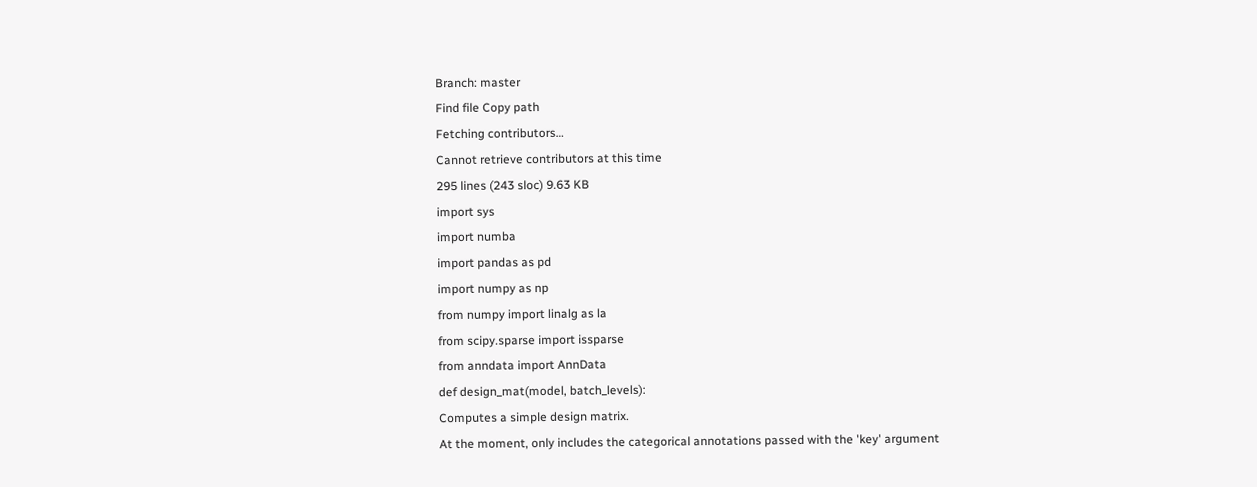Branch: master
Find file Copy path
Fetching contributors…
Cannot retrieve contributors at this time
295 lines (243 sloc) 9.63 KB
import sys
import numba
import pandas as pd
import numpy as np
from numpy import linalg as la
from scipy.sparse import issparse
from anndata import AnnData
def design_mat(model, batch_levels):
Computes a simple design matrix.
At the moment, only includes the categorical annotations passed with the 'key' argument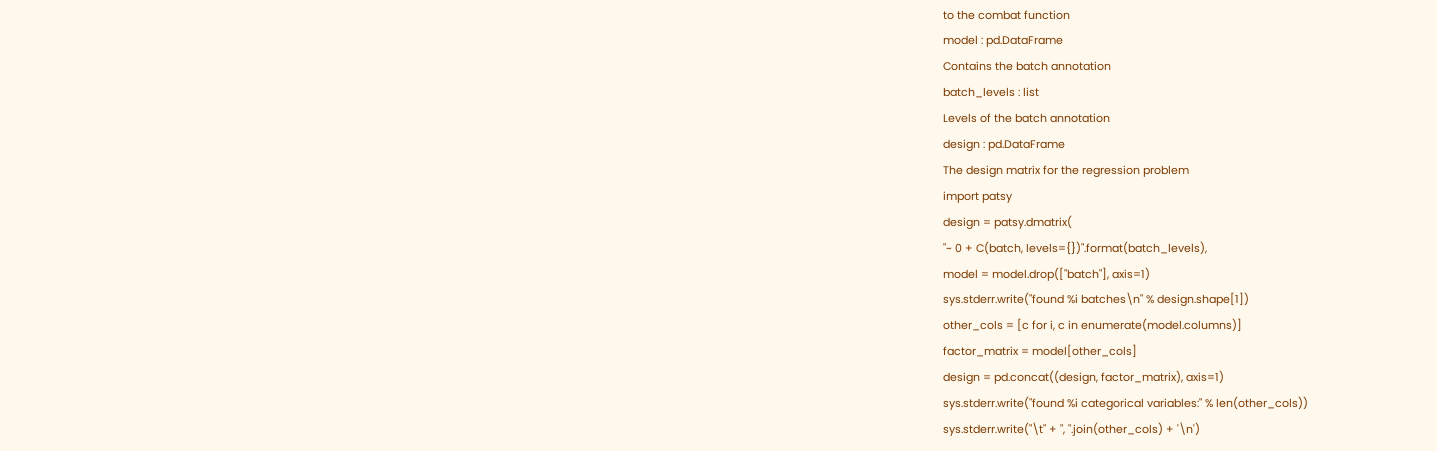to the combat function
model : pd.DataFrame
Contains the batch annotation
batch_levels : list
Levels of the batch annotation
design : pd.DataFrame
The design matrix for the regression problem
import patsy
design = patsy.dmatrix(
"~ 0 + C(batch, levels={})".format(batch_levels),
model = model.drop(["batch"], axis=1)
sys.stderr.write("found %i batches\n" % design.shape[1])
other_cols = [c for i, c in enumerate(model.columns)]
factor_matrix = model[other_cols]
design = pd.concat((design, factor_matrix), axis=1)
sys.stderr.write("found %i categorical variables:" % len(other_cols))
sys.stderr.write("\t" + ", ".join(other_cols) + '\n')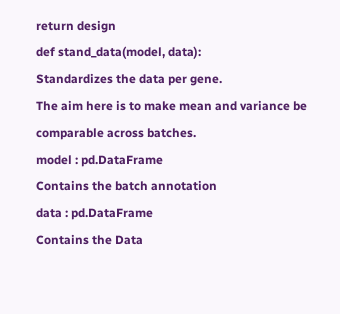return design
def stand_data(model, data):
Standardizes the data per gene.
The aim here is to make mean and variance be comparable across batches.
model : pd.DataFrame
Contains the batch annotation
data : pd.DataFrame
Contains the Data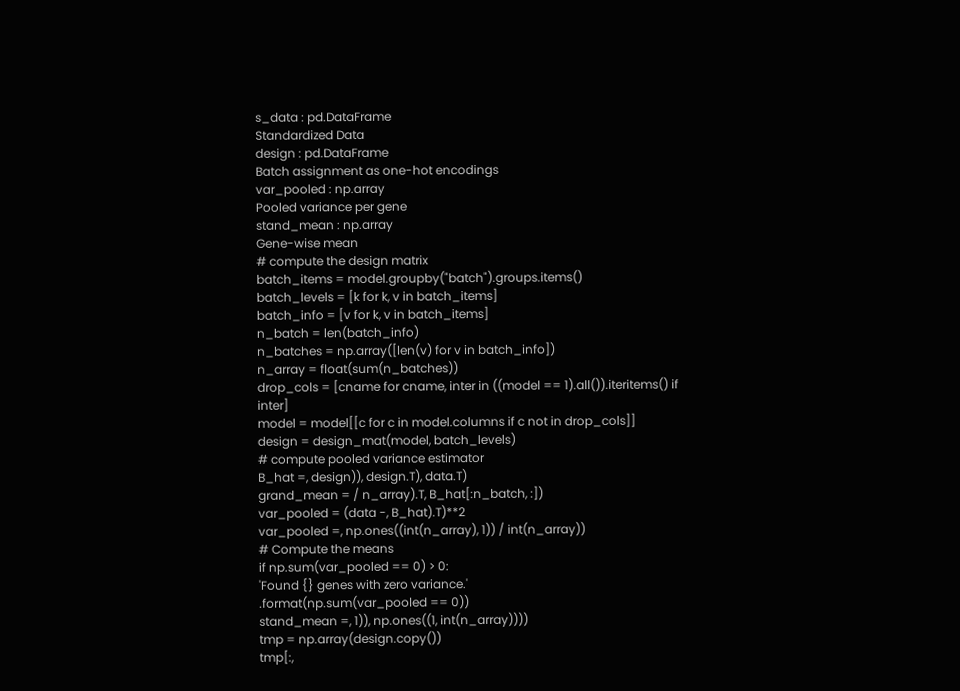s_data : pd.DataFrame
Standardized Data
design : pd.DataFrame
Batch assignment as one-hot encodings
var_pooled : np.array
Pooled variance per gene
stand_mean : np.array
Gene-wise mean
# compute the design matrix
batch_items = model.groupby("batch").groups.items()
batch_levels = [k for k, v in batch_items]
batch_info = [v for k, v in batch_items]
n_batch = len(batch_info)
n_batches = np.array([len(v) for v in batch_info])
n_array = float(sum(n_batches))
drop_cols = [cname for cname, inter in ((model == 1).all()).iteritems() if inter]
model = model[[c for c in model.columns if c not in drop_cols]]
design = design_mat(model, batch_levels)
# compute pooled variance estimator
B_hat =, design)), design.T), data.T)
grand_mean = / n_array).T, B_hat[:n_batch, :])
var_pooled = (data -, B_hat).T)**2
var_pooled =, np.ones((int(n_array), 1)) / int(n_array))
# Compute the means
if np.sum(var_pooled == 0) > 0:
'Found {} genes with zero variance.'
.format(np.sum(var_pooled == 0))
stand_mean =, 1)), np.ones((1, int(n_array))))
tmp = np.array(design.copy())
tmp[:,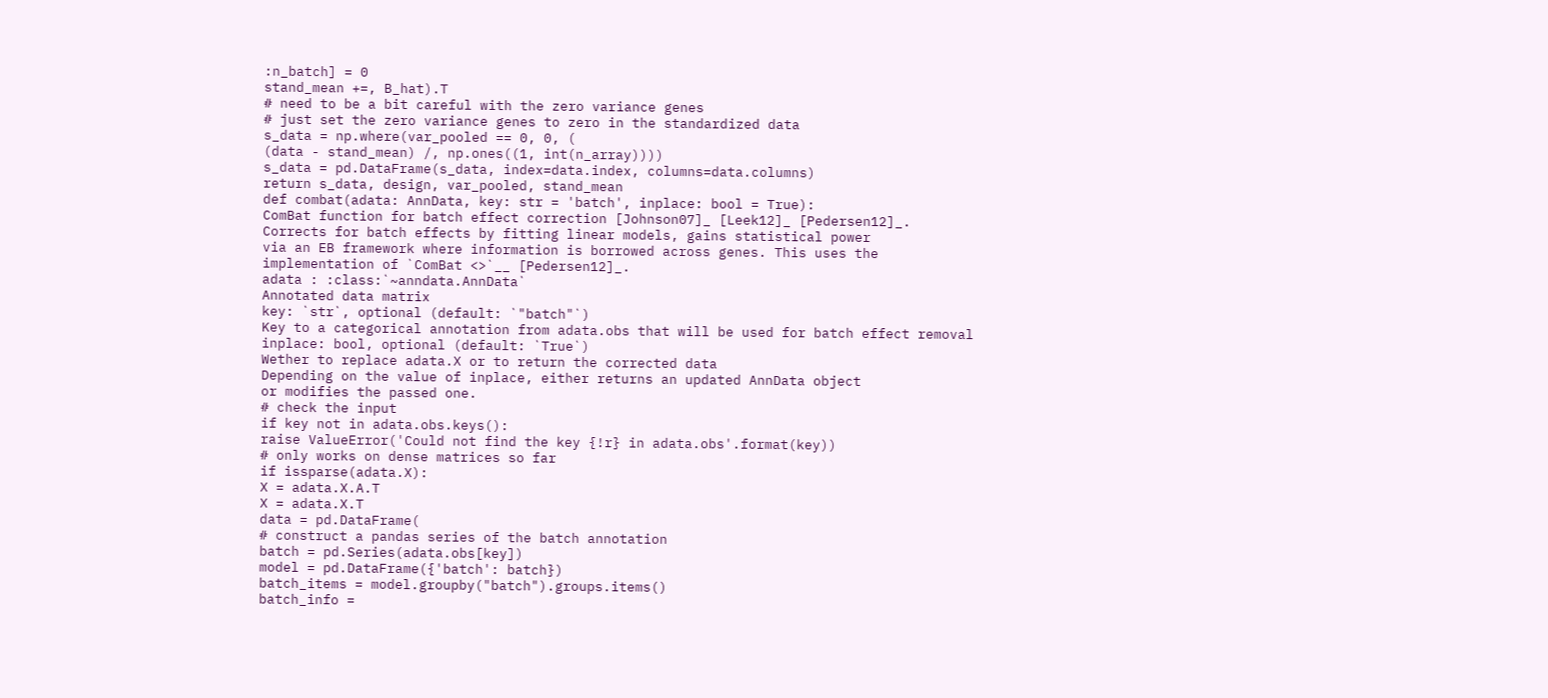:n_batch] = 0
stand_mean +=, B_hat).T
# need to be a bit careful with the zero variance genes
# just set the zero variance genes to zero in the standardized data
s_data = np.where(var_pooled == 0, 0, (
(data - stand_mean) /, np.ones((1, int(n_array))))
s_data = pd.DataFrame(s_data, index=data.index, columns=data.columns)
return s_data, design, var_pooled, stand_mean
def combat(adata: AnnData, key: str = 'batch', inplace: bool = True):
ComBat function for batch effect correction [Johnson07]_ [Leek12]_ [Pedersen12]_.
Corrects for batch effects by fitting linear models, gains statistical power
via an EB framework where information is borrowed across genes. This uses the
implementation of `ComBat <>`__ [Pedersen12]_.
adata : :class:`~anndata.AnnData`
Annotated data matrix
key: `str`, optional (default: `"batch"`)
Key to a categorical annotation from adata.obs that will be used for batch effect removal
inplace: bool, optional (default: `True`)
Wether to replace adata.X or to return the corrected data
Depending on the value of inplace, either returns an updated AnnData object
or modifies the passed one.
# check the input
if key not in adata.obs.keys():
raise ValueError('Could not find the key {!r} in adata.obs'.format(key))
# only works on dense matrices so far
if issparse(adata.X):
X = adata.X.A.T
X = adata.X.T
data = pd.DataFrame(
# construct a pandas series of the batch annotation
batch = pd.Series(adata.obs[key])
model = pd.DataFrame({'batch': batch})
batch_items = model.groupby("batch").groups.items()
batch_info =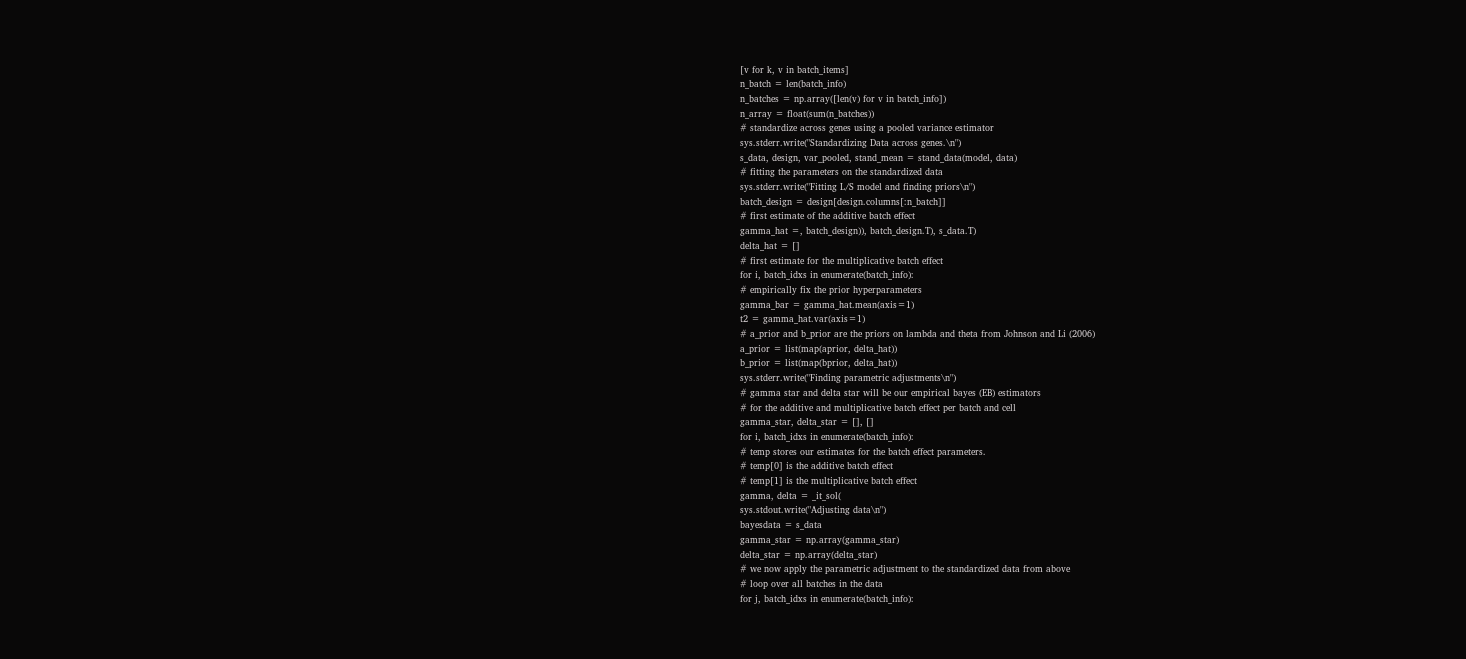[v for k, v in batch_items]
n_batch = len(batch_info)
n_batches = np.array([len(v) for v in batch_info])
n_array = float(sum(n_batches))
# standardize across genes using a pooled variance estimator
sys.stderr.write("Standardizing Data across genes.\n")
s_data, design, var_pooled, stand_mean = stand_data(model, data)
# fitting the parameters on the standardized data
sys.stderr.write("Fitting L/S model and finding priors\n")
batch_design = design[design.columns[:n_batch]]
# first estimate of the additive batch effect
gamma_hat =, batch_design)), batch_design.T), s_data.T)
delta_hat = []
# first estimate for the multiplicative batch effect
for i, batch_idxs in enumerate(batch_info):
# empirically fix the prior hyperparameters
gamma_bar = gamma_hat.mean(axis=1)
t2 = gamma_hat.var(axis=1)
# a_prior and b_prior are the priors on lambda and theta from Johnson and Li (2006)
a_prior = list(map(aprior, delta_hat))
b_prior = list(map(bprior, delta_hat))
sys.stderr.write("Finding parametric adjustments\n")
# gamma star and delta star will be our empirical bayes (EB) estimators
# for the additive and multiplicative batch effect per batch and cell
gamma_star, delta_star = [], []
for i, batch_idxs in enumerate(batch_info):
# temp stores our estimates for the batch effect parameters.
# temp[0] is the additive batch effect
# temp[1] is the multiplicative batch effect
gamma, delta = _it_sol(
sys.stdout.write("Adjusting data\n")
bayesdata = s_data
gamma_star = np.array(gamma_star)
delta_star = np.array(delta_star)
# we now apply the parametric adjustment to the standardized data from above
# loop over all batches in the data
for j, batch_idxs in enumerate(batch_info):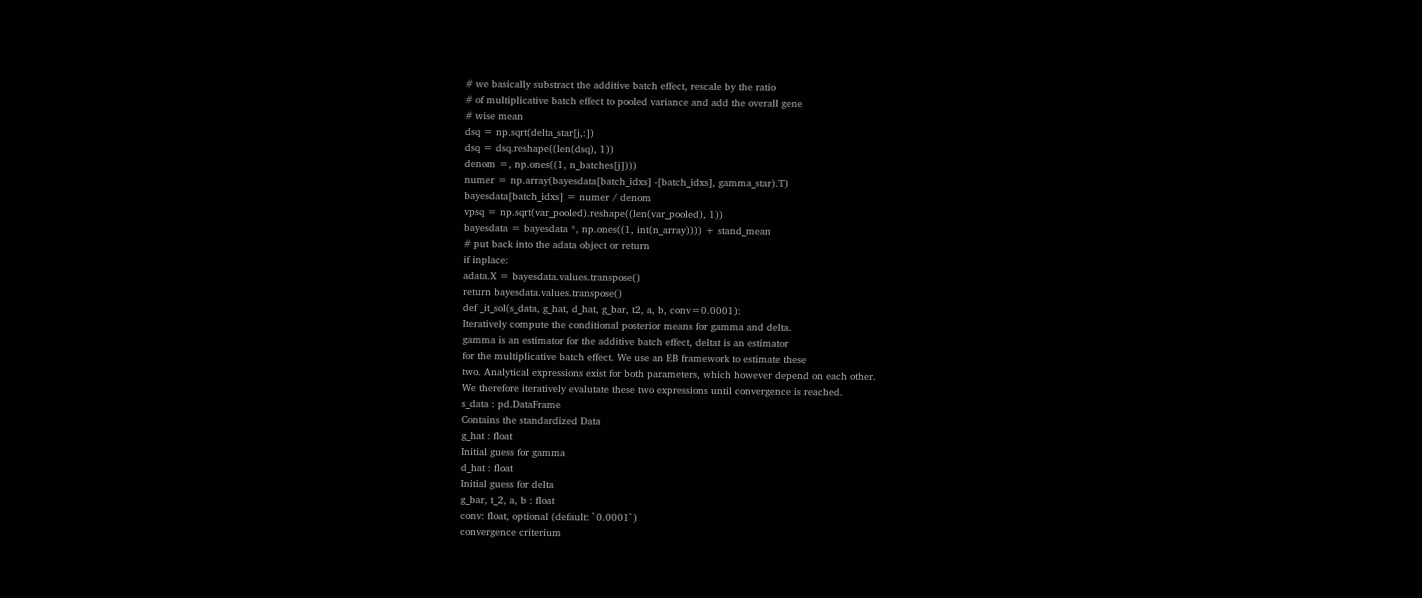# we basically substract the additive batch effect, rescale by the ratio
# of multiplicative batch effect to pooled variance and add the overall gene
# wise mean
dsq = np.sqrt(delta_star[j,:])
dsq = dsq.reshape((len(dsq), 1))
denom =, np.ones((1, n_batches[j])))
numer = np.array(bayesdata[batch_idxs] -[batch_idxs], gamma_star).T)
bayesdata[batch_idxs] = numer / denom
vpsq = np.sqrt(var_pooled).reshape((len(var_pooled), 1))
bayesdata = bayesdata *, np.ones((1, int(n_array)))) + stand_mean
# put back into the adata object or return
if inplace:
adata.X = bayesdata.values.transpose()
return bayesdata.values.transpose()
def _it_sol(s_data, g_hat, d_hat, g_bar, t2, a, b, conv=0.0001):
Iteratively compute the conditional posterior means for gamma and delta.
gamma is an estimator for the additive batch effect, deltat is an estimator
for the multiplicative batch effect. We use an EB framework to estimate these
two. Analytical expressions exist for both parameters, which however depend on each other.
We therefore iteratively evalutate these two expressions until convergence is reached.
s_data : pd.DataFrame
Contains the standardized Data
g_hat : float
Initial guess for gamma
d_hat : float
Initial guess for delta
g_bar, t_2, a, b : float
conv: float, optional (default: `0.0001`)
convergence criterium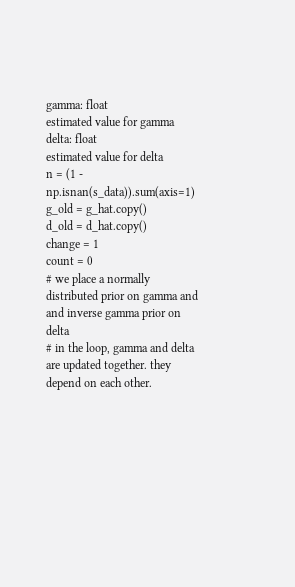gamma: float
estimated value for gamma
delta: float
estimated value for delta
n = (1 - np.isnan(s_data)).sum(axis=1)
g_old = g_hat.copy()
d_old = d_hat.copy()
change = 1
count = 0
# we place a normally distributed prior on gamma and and inverse gamma prior on delta
# in the loop, gamma and delta are updated together. they depend on each other.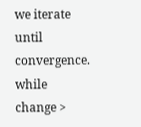we iterate until convergence.
while change >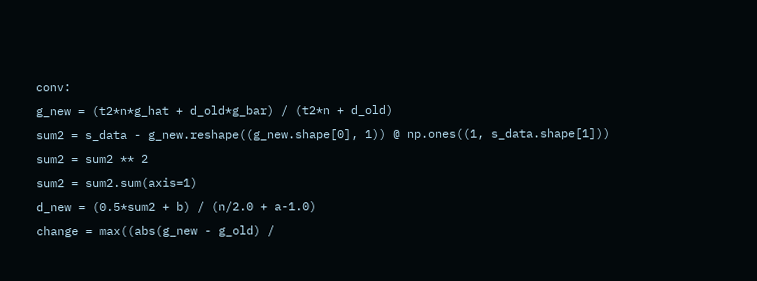conv:
g_new = (t2*n*g_hat + d_old*g_bar) / (t2*n + d_old)
sum2 = s_data - g_new.reshape((g_new.shape[0], 1)) @ np.ones((1, s_data.shape[1]))
sum2 = sum2 ** 2
sum2 = sum2.sum(axis=1)
d_new = (0.5*sum2 + b) / (n/2.0 + a-1.0)
change = max((abs(g_new - g_old) /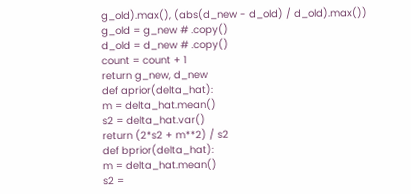g_old).max(), (abs(d_new - d_old) / d_old).max())
g_old = g_new # .copy()
d_old = d_new # .copy()
count = count + 1
return g_new, d_new
def aprior(delta_hat):
m = delta_hat.mean()
s2 = delta_hat.var()
return (2*s2 + m**2) / s2
def bprior(delta_hat):
m = delta_hat.mean()
s2 =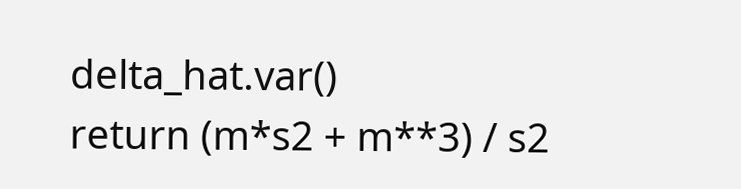delta_hat.var()
return (m*s2 + m**3) / s2